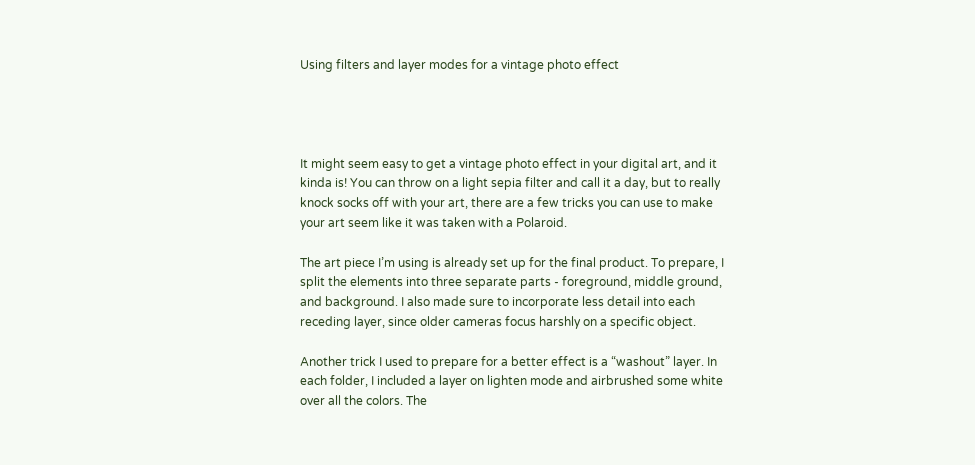Using filters and layer modes for a vintage photo effect




It might seem easy to get a vintage photo effect in your digital art, and it kinda is! You can throw on a light sepia filter and call it a day, but to really knock socks off with your art, there are a few tricks you can use to make your art seem like it was taken with a Polaroid.

The art piece I’m using is already set up for the final product. To prepare, I split the elements into three separate parts - foreground, middle ground, and background. I also made sure to incorporate less detail into each receding layer, since older cameras focus harshly on a specific object.

Another trick I used to prepare for a better effect is a “washout” layer. In each folder, I included a layer on lighten mode and airbrushed some white over all the colors. The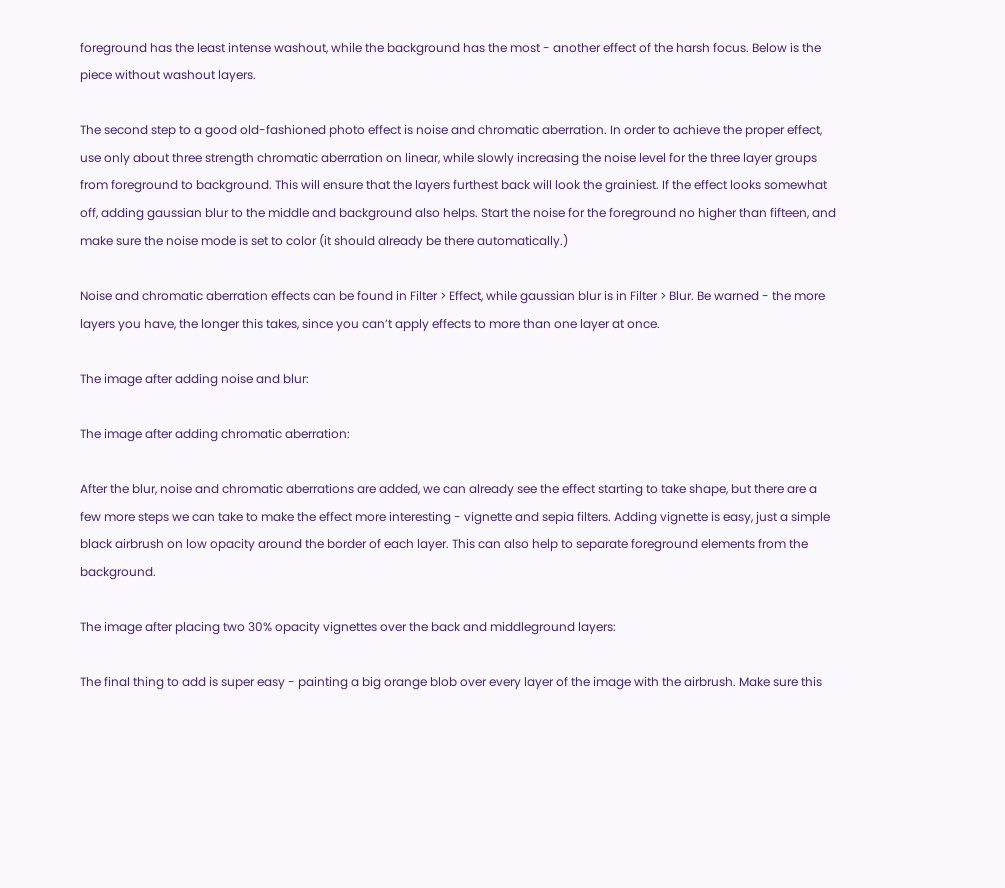foreground has the least intense washout, while the background has the most - another effect of the harsh focus. Below is the piece without washout layers.

The second step to a good old-fashioned photo effect is noise and chromatic aberration. In order to achieve the proper effect, use only about three strength chromatic aberration on linear, while slowly increasing the noise level for the three layer groups from foreground to background. This will ensure that the layers furthest back will look the grainiest. If the effect looks somewhat off, adding gaussian blur to the middle and background also helps. Start the noise for the foreground no higher than fifteen, and make sure the noise mode is set to color (it should already be there automatically.)

Noise and chromatic aberration effects can be found in Filter > Effect, while gaussian blur is in Filter > Blur. Be warned - the more layers you have, the longer this takes, since you can’t apply effects to more than one layer at once.

The image after adding noise and blur:

The image after adding chromatic aberration:

After the blur, noise and chromatic aberrations are added, we can already see the effect starting to take shape, but there are a few more steps we can take to make the effect more interesting - vignette and sepia filters. Adding vignette is easy, just a simple black airbrush on low opacity around the border of each layer. This can also help to separate foreground elements from the background.

The image after placing two 30% opacity vignettes over the back and middleground layers:

The final thing to add is super easy - painting a big orange blob over every layer of the image with the airbrush. Make sure this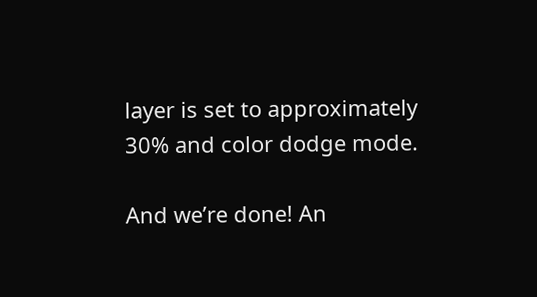layer is set to approximately 30% and color dodge mode.

And we’re done! An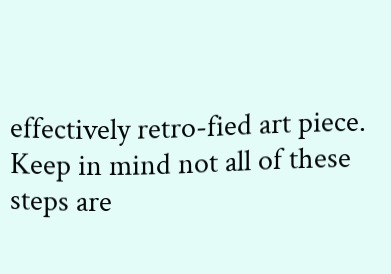effectively retro-fied art piece. Keep in mind not all of these steps are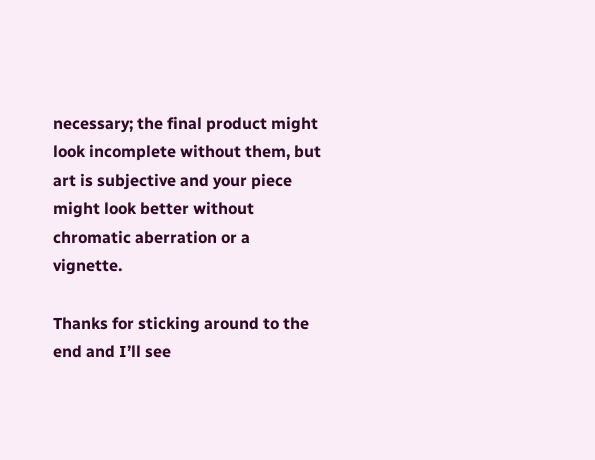necessary; the final product might look incomplete without them, but art is subjective and your piece might look better without chromatic aberration or a vignette.

Thanks for sticking around to the end and I’ll see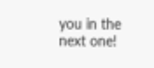you in the next one!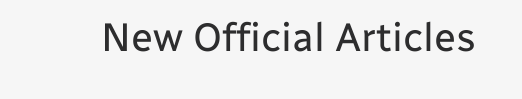New Official Articles